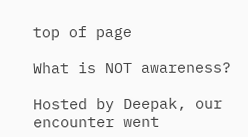top of page

What is NOT awareness?

Hosted by Deepak, our encounter went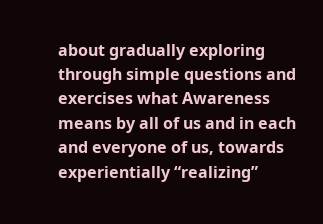about gradually exploring through simple questions and exercises what Awareness means by all of us and in each and everyone of us, towards experientially “realizing”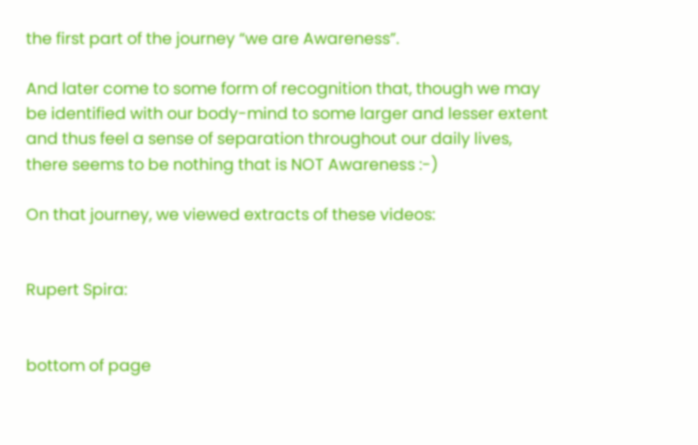the first part of the journey “we are Awareness”.

And later come to some form of recognition that, though we may be identified with our body-mind to some larger and lesser extent and thus feel a sense of separation throughout our daily lives, there seems to be nothing that is NOT Awareness :-)

On that journey, we viewed extracts of these videos:


Rupert Spira:


bottom of page